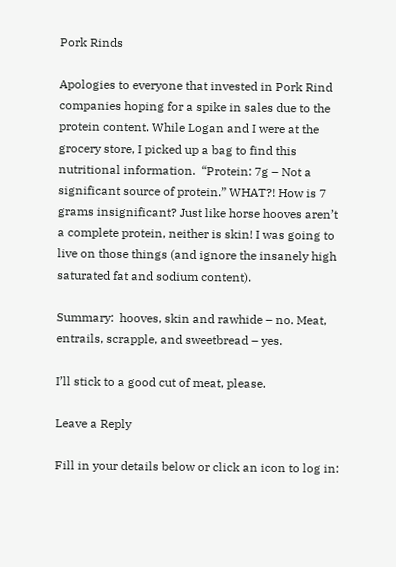Pork Rinds

Apologies to everyone that invested in Pork Rind companies hoping for a spike in sales due to the protein content. While Logan and I were at the grocery store, I picked up a bag to find this nutritional information.  “Protein: 7g – Not a significant source of protein.” WHAT?! How is 7 grams insignificant? Just like horse hooves aren’t a complete protein, neither is skin! I was going to live on those things (and ignore the insanely high saturated fat and sodium content).

Summary:  hooves, skin and rawhide – no. Meat, entrails, scrapple, and sweetbread – yes.

I’ll stick to a good cut of meat, please.

Leave a Reply

Fill in your details below or click an icon to log in: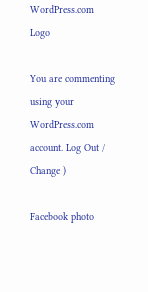WordPress.com Logo

You are commenting using your WordPress.com account. Log Out /  Change )

Facebook photo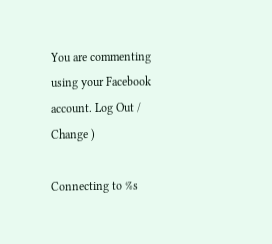You are commenting using your Facebook account. Log Out /  Change )

Connecting to %s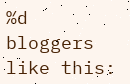%d bloggers like this: